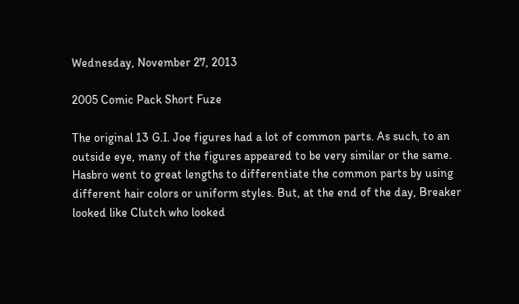Wednesday, November 27, 2013

2005 Comic Pack Short Fuze

The original 13 G.I. Joe figures had a lot of common parts. As such, to an outside eye, many of the figures appeared to be very similar or the same. Hasbro went to great lengths to differentiate the common parts by using different hair colors or uniform styles. But, at the end of the day, Breaker looked like Clutch who looked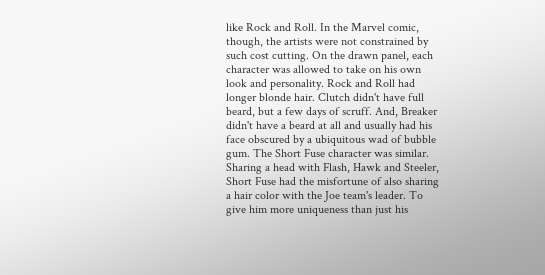like Rock and Roll. In the Marvel comic, though, the artists were not constrained by such cost cutting. On the drawn panel, each character was allowed to take on his own look and personality. Rock and Roll had longer blonde hair. Clutch didn't have full beard, but a few days of scruff. And, Breaker didn't have a beard at all and usually had his face obscured by a ubiquitous wad of bubble gum. The Short Fuse character was similar. Sharing a head with Flash, Hawk and Steeler, Short Fuse had the misfortune of also sharing a hair color with the Joe team's leader. To give him more uniqueness than just his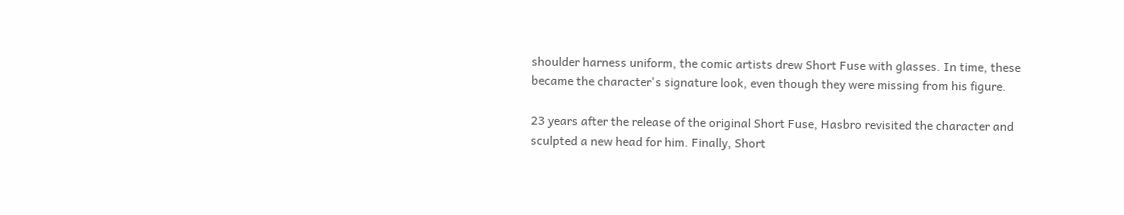shoulder harness uniform, the comic artists drew Short Fuse with glasses. In time, these became the character's signature look, even though they were missing from his figure.

23 years after the release of the original Short Fuse, Hasbro revisited the character and sculpted a new head for him. Finally, Short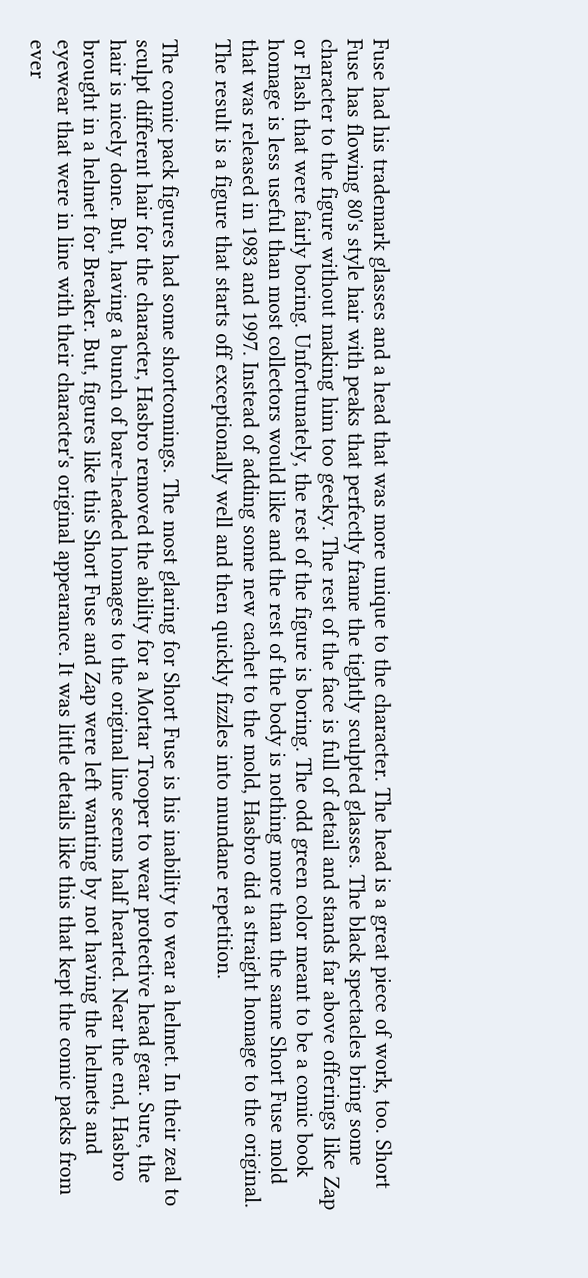Fuse had his trademark glasses and a head that was more unique to the character. The head is a great piece of work, too. Short Fuse has flowing 80's style hair with peaks that perfectly frame the tightly sculpted glasses. The black spectacles bring some character to the figure without making him too geeky. The rest of the face is full of detail and stands far above offerings like Zap or Flash that were fairly boring. Unfortunately, the rest of the figure is boring. The odd green color meant to be a comic book homage is less useful than most collectors would like and the rest of the body is nothing more than the same Short Fuse mold that was released in 1983 and 1997. Instead of adding some new cachet to the mold, Hasbro did a straight homage to the original. The result is a figure that starts off exceptionally well and then quickly fizzles into mundane repetition.

The comic pack figures had some shortcomings. The most glaring for Short Fuse is his inability to wear a helmet. In their zeal to sculpt different hair for the character, Hasbro removed the ability for a Mortar Trooper to wear protective head gear. Sure, the hair is nicely done. But, having a bunch of bare-headed homages to the original line seems half hearted. Near the end, Hasbro brought in a helmet for Breaker. But, figures like this Short Fuse and Zap were left wanting by not having the helmets and eyewear that were in line with their character's original appearance. It was little details like this that kept the comic packs from ever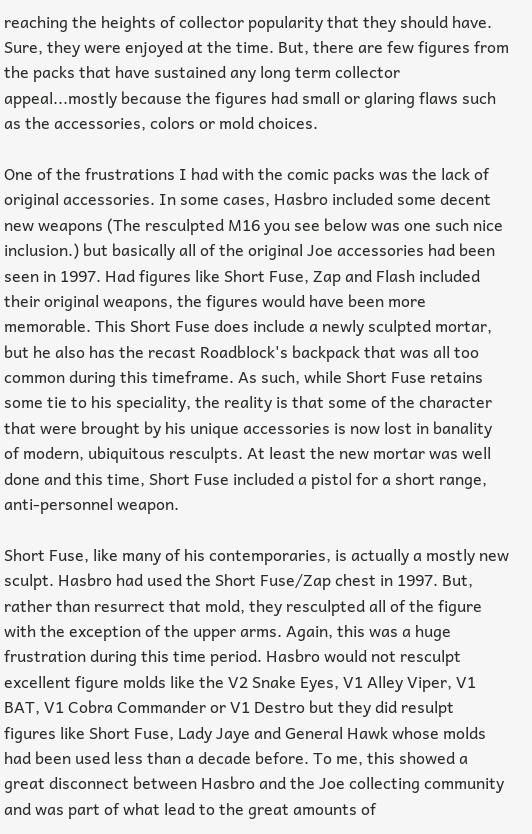reaching the heights of collector popularity that they should have. Sure, they were enjoyed at the time. But, there are few figures from the packs that have sustained any long term collector appeal...mostly because the figures had small or glaring flaws such as the accessories, colors or mold choices.

One of the frustrations I had with the comic packs was the lack of original accessories. In some cases, Hasbro included some decent new weapons (The resculpted M16 you see below was one such nice inclusion.) but basically all of the original Joe accessories had been seen in 1997. Had figures like Short Fuse, Zap and Flash included their original weapons, the figures would have been more memorable. This Short Fuse does include a newly sculpted mortar, but he also has the recast Roadblock's backpack that was all too common during this timeframe. As such, while Short Fuse retains some tie to his speciality, the reality is that some of the character that were brought by his unique accessories is now lost in banality of modern, ubiquitous resculpts. At least the new mortar was well done and this time, Short Fuse included a pistol for a short range, anti-personnel weapon.

Short Fuse, like many of his contemporaries, is actually a mostly new sculpt. Hasbro had used the Short Fuse/Zap chest in 1997. But, rather than resurrect that mold, they resculpted all of the figure with the exception of the upper arms. Again, this was a huge frustration during this time period. Hasbro would not resculpt excellent figure molds like the V2 Snake Eyes, V1 Alley Viper, V1 BAT, V1 Cobra Commander or V1 Destro but they did resulpt figures like Short Fuse, Lady Jaye and General Hawk whose molds had been used less than a decade before. To me, this showed a great disconnect between Hasbro and the Joe collecting community and was part of what lead to the great amounts of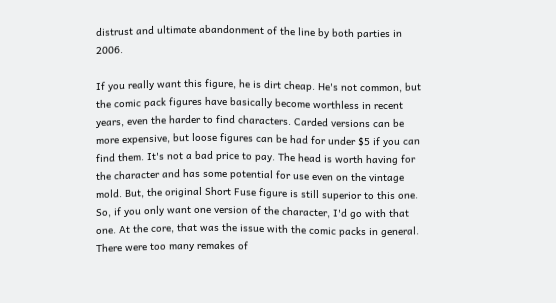distrust and ultimate abandonment of the line by both parties in 2006.

If you really want this figure, he is dirt cheap. He's not common, but the comic pack figures have basically become worthless in recent years, even the harder to find characters. Carded versions can be more expensive, but loose figures can be had for under $5 if you can find them. It's not a bad price to pay. The head is worth having for the character and has some potential for use even on the vintage mold. But, the original Short Fuse figure is still superior to this one. So, if you only want one version of the character, I'd go with that one. At the core, that was the issue with the comic packs in general. There were too many remakes of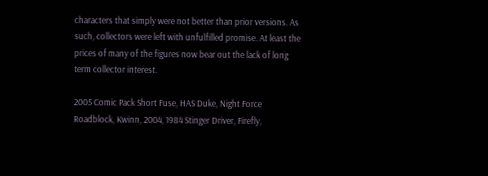characters that simply were not better than prior versions. As such, collectors were left with unfulfilled promise. At least the prices of many of the figures now bear out the lack of long term collector interest.

2005 Comic Pack Short Fuse, HAS Duke, Night Force Roadblock, Kwinn, 2004, 1984 Stinger Driver, Firefly,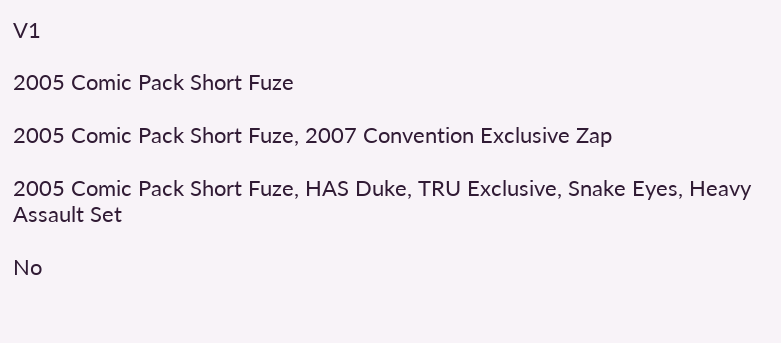V1

2005 Comic Pack Short Fuze

2005 Comic Pack Short Fuze, 2007 Convention Exclusive Zap

2005 Comic Pack Short Fuze, HAS Duke, TRU Exclusive, Snake Eyes, Heavy Assault Set

No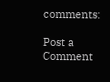comments:

Post a Comment